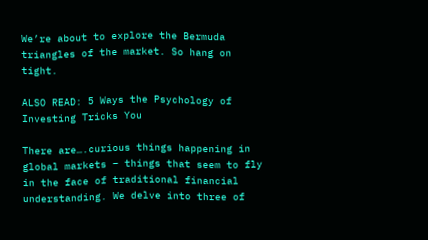We’re about to explore the Bermuda triangles of the market. So hang on tight.

ALSO READ: 5 Ways the Psychology of Investing Tricks You

There are….curious things happening in global markets – things that seem to fly in the face of traditional financial understanding. We delve into three of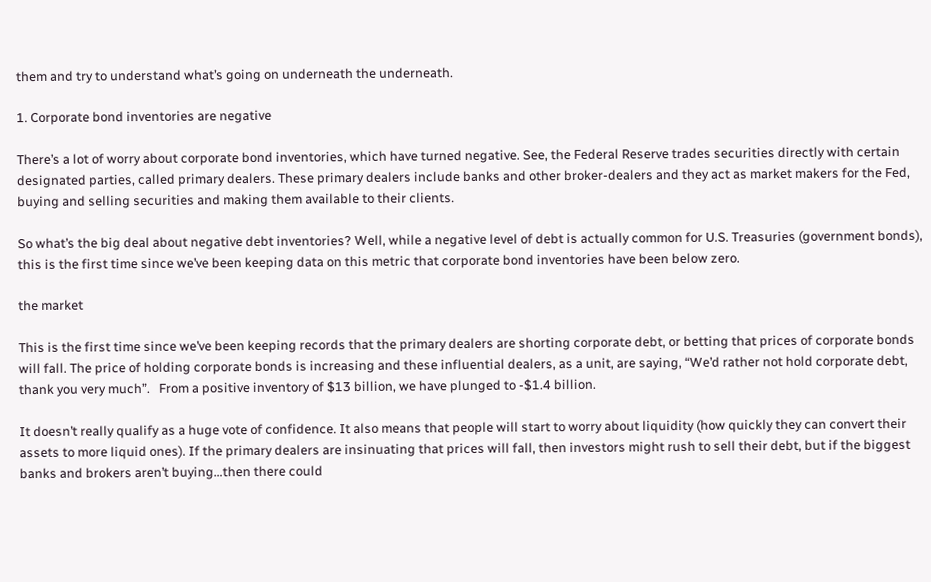them and try to understand what’s going on underneath the underneath.

1. Corporate bond inventories are negative

There’s a lot of worry about corporate bond inventories, which have turned negative. See, the Federal Reserve trades securities directly with certain designated parties, called primary dealers. These primary dealers include banks and other broker-dealers and they act as market makers for the Fed, buying and selling securities and making them available to their clients.

So what’s the big deal about negative debt inventories? Well, while a negative level of debt is actually common for U.S. Treasuries (government bonds), this is the first time since we’ve been keeping data on this metric that corporate bond inventories have been below zero.

the market

This is the first time since we’ve been keeping records that the primary dealers are shorting corporate debt, or betting that prices of corporate bonds will fall. The price of holding corporate bonds is increasing and these influential dealers, as a unit, are saying, “We’d rather not hold corporate debt, thank you very much”.   From a positive inventory of $13 billion, we have plunged to -$1.4 billion.

It doesn’t really qualify as a huge vote of confidence. It also means that people will start to worry about liquidity (how quickly they can convert their assets to more liquid ones). If the primary dealers are insinuating that prices will fall, then investors might rush to sell their debt, but if the biggest banks and brokers aren’t buying…then there could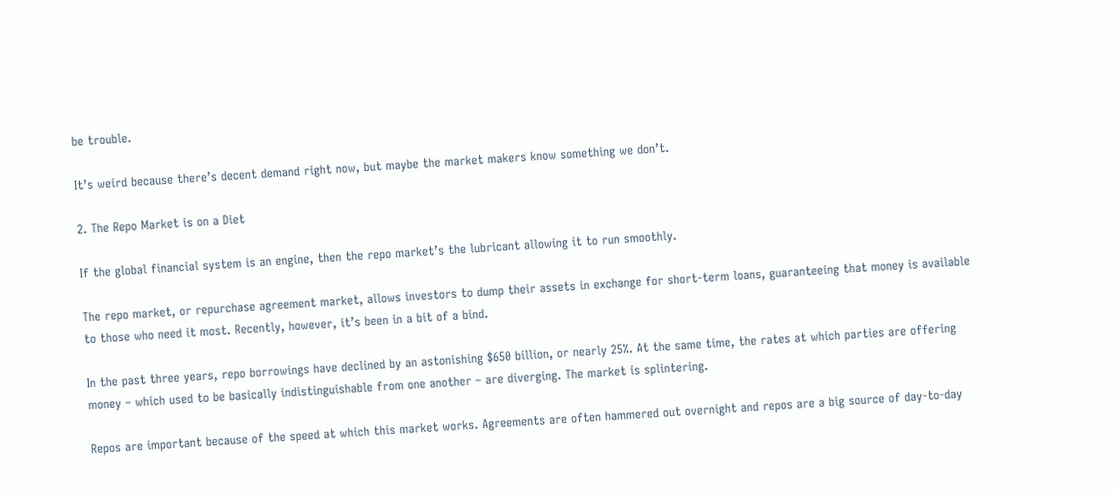be trouble.

It’s weird because there’s decent demand right now, but maybe the market makers know something we don’t.

2. The Repo Market is on a Diet

If the global financial system is an engine, then the repo market’s the lubricant allowing it to run smoothly.

The repo market, or repurchase agreement market, allows investors to dump their assets in exchange for short-term loans, guaranteeing that money is available to those who need it most. Recently, however, it’s been in a bit of a bind.

In the past three years, repo borrowings have declined by an astonishing $650 billion, or nearly 25%. At the same time, the rates at which parties are offering money – which used to be basically indistinguishable from one another – are diverging. The market is splintering.

Repos are important because of the speed at which this market works. Agreements are often hammered out overnight and repos are a big source of day-to-day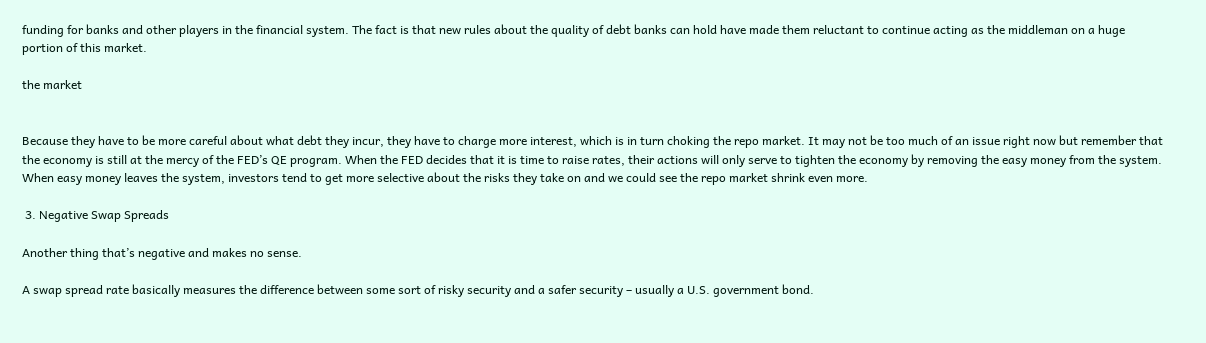funding for banks and other players in the financial system. The fact is that new rules about the quality of debt banks can hold have made them reluctant to continue acting as the middleman on a huge portion of this market.

the market


Because they have to be more careful about what debt they incur, they have to charge more interest, which is in turn choking the repo market. It may not be too much of an issue right now but remember that the economy is still at the mercy of the FED’s QE program. When the FED decides that it is time to raise rates, their actions will only serve to tighten the economy by removing the easy money from the system. When easy money leaves the system, investors tend to get more selective about the risks they take on and we could see the repo market shrink even more.

 3. Negative Swap Spreads

Another thing that’s negative and makes no sense.

A swap spread rate basically measures the difference between some sort of risky security and a safer security – usually a U.S. government bond.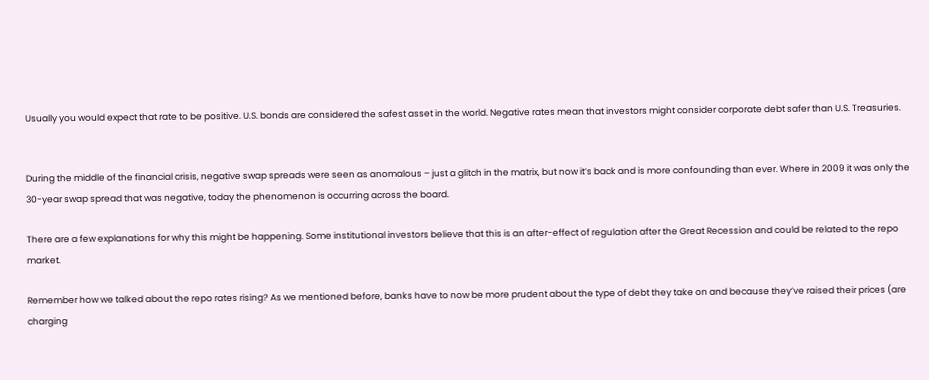Usually you would expect that rate to be positive. U.S. bonds are considered the safest asset in the world. Negative rates mean that investors might consider corporate debt safer than U.S. Treasuries.


During the middle of the financial crisis, negative swap spreads were seen as anomalous – just a glitch in the matrix, but now it’s back and is more confounding than ever. Where in 2009 it was only the 30-year swap spread that was negative, today the phenomenon is occurring across the board.

There are a few explanations for why this might be happening. Some institutional investors believe that this is an after-effect of regulation after the Great Recession and could be related to the repo market.

Remember how we talked about the repo rates rising? As we mentioned before, banks have to now be more prudent about the type of debt they take on and because they’ve raised their prices (are charging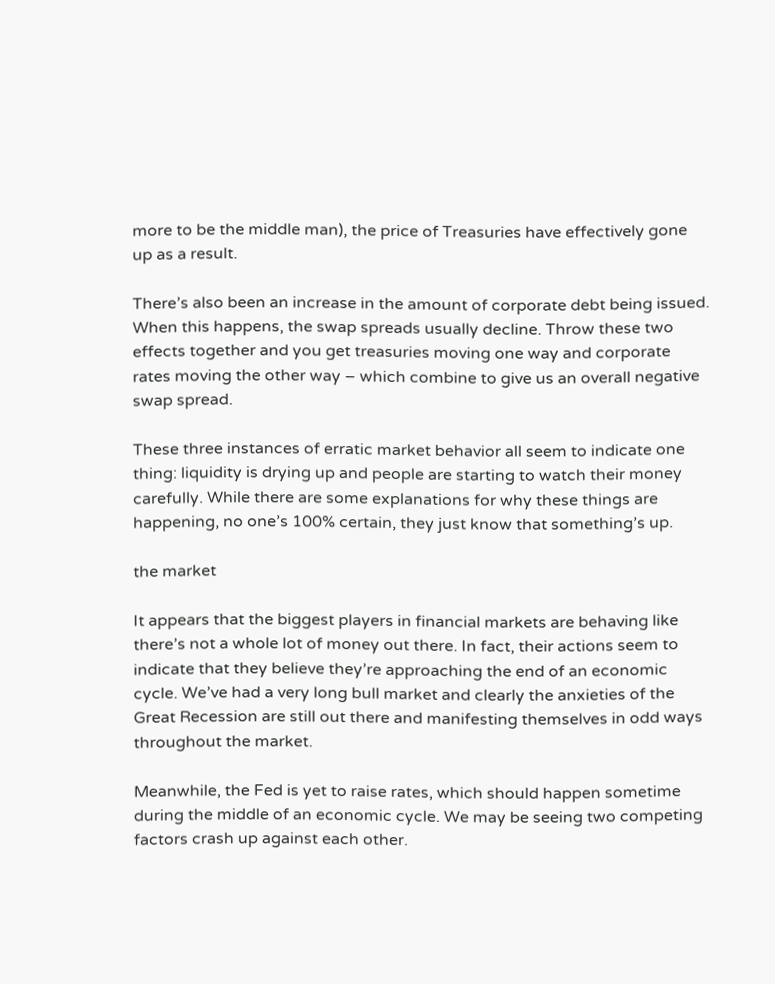more to be the middle man), the price of Treasuries have effectively gone up as a result.

There’s also been an increase in the amount of corporate debt being issued. When this happens, the swap spreads usually decline. Throw these two effects together and you get treasuries moving one way and corporate rates moving the other way – which combine to give us an overall negative swap spread.

These three instances of erratic market behavior all seem to indicate one thing: liquidity is drying up and people are starting to watch their money carefully. While there are some explanations for why these things are happening, no one’s 100% certain, they just know that something’s up.

the market

It appears that the biggest players in financial markets are behaving like there’s not a whole lot of money out there. In fact, their actions seem to indicate that they believe they’re approaching the end of an economic cycle. We’ve had a very long bull market and clearly the anxieties of the Great Recession are still out there and manifesting themselves in odd ways throughout the market.

Meanwhile, the Fed is yet to raise rates, which should happen sometime during the middle of an economic cycle. We may be seeing two competing factors crash up against each other.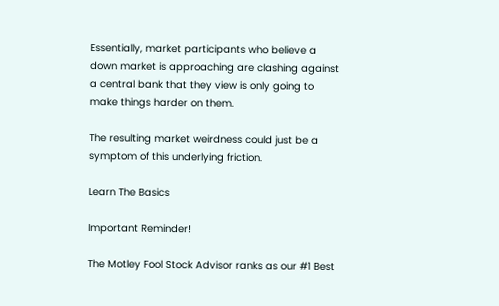Essentially, market participants who believe a down market is approaching are clashing against a central bank that they view is only going to make things harder on them.

The resulting market weirdness could just be a symptom of this underlying friction.

Learn The Basics

Important Reminder!

The Motley Fool Stock Advisor ranks as our #1 Best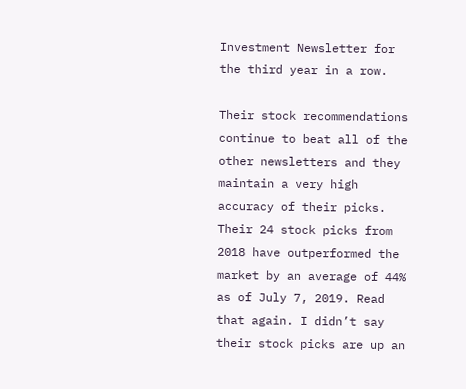Investment Newsletter for the third year in a row.

Their stock recommendations continue to beat all of the other newsletters and they maintain a very high accuracy of their picks. Their 24 stock picks from 2018 have outperformed the market by an average of 44% as of July 7, 2019. Read that again. I didn’t say their stock picks are up an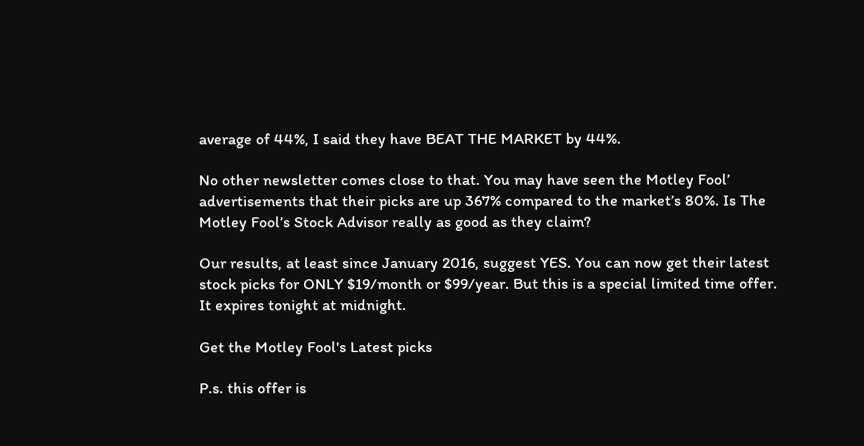average of 44%, I said they have BEAT THE MARKET by 44%.

No other newsletter comes close to that. You may have seen the Motley Fool’ advertisements that their picks are up 367% compared to the market’s 80%. Is The Motley Fool’s Stock Advisor really as good as they claim?

Our results, at least since January 2016, suggest YES. You can now get their latest stock picks for ONLY $19/month or $99/year. But this is a special limited time offer. It expires tonight at midnight.

Get the Motley Fool's Latest picks

P.s. this offer is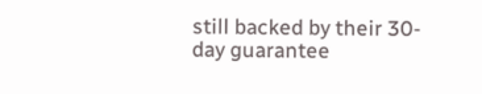still backed by their 30-day guarantee